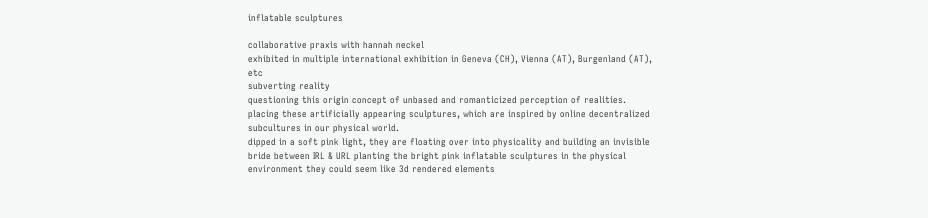inflatable sculptures

collaborative praxis with hannah neckel
exhibited in multiple international exhibition in Geneva (CH), Vienna (AT), Burgenland (AT), etc
subverting reality
questioning this origin concept of unbased and romanticized perception of realities. placing these artificially appearing sculptures, which are inspired by online decentralized subcultures in our physical world.
dipped in a soft pink light, they are floating over into physicality and building an invisible bride between IRL & URL planting the bright pink inflatable sculptures in the physical environment they could seem like 3d rendered elements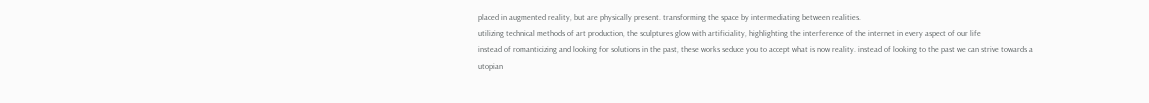placed in augmented reality, but are physically present. transforming the space by intermediating between realities.
utilizing technical methods of art production, the sculptures glow with artificiality, highlighting the interference of the internet in every aspect of our life
instead of romanticizing and looking for solutions in the past, these works seduce you to accept what is now reality. instead of looking to the past we can strive towards a utopian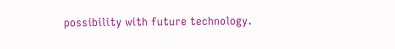possibility with future technology.